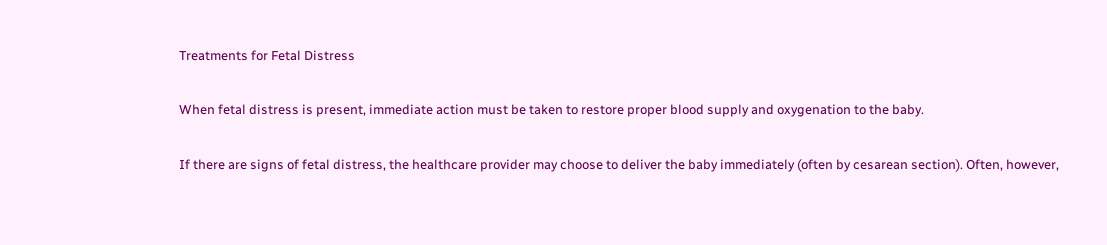Treatments for Fetal Distress

When fetal distress is present, immediate action must be taken to restore proper blood supply and oxygenation to the baby.

If there are signs of fetal distress, the healthcare provider may choose to deliver the baby immediately (often by cesarean section). Often, however,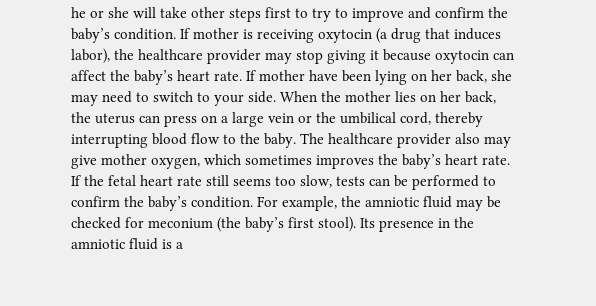he or she will take other steps first to try to improve and confirm the baby’s condition. If mother is receiving oxytocin (a drug that induces labor), the healthcare provider may stop giving it because oxytocin can affect the baby’s heart rate. If mother have been lying on her back, she may need to switch to your side. When the mother lies on her back, the uterus can press on a large vein or the umbilical cord, thereby interrupting blood flow to the baby. The healthcare provider also may give mother oxygen, which sometimes improves the baby’s heart rate. If the fetal heart rate still seems too slow, tests can be performed to confirm the baby’s condition. For example, the amniotic fluid may be checked for meconium (the baby’s first stool). Its presence in the amniotic fluid is a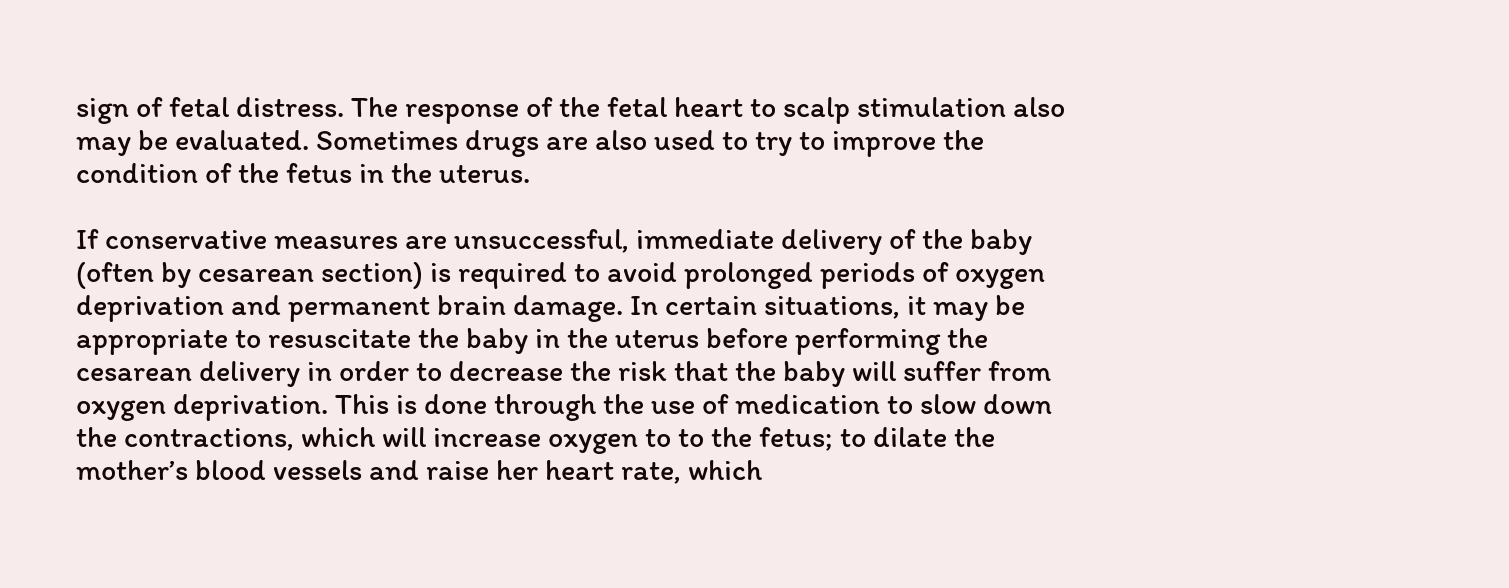sign of fetal distress. The response of the fetal heart to scalp stimulation also may be evaluated. Sometimes drugs are also used to try to improve the condition of the fetus in the uterus.

If conservative measures are unsuccessful, immediate delivery of the baby (often by cesarean section) is required to avoid prolonged periods of oxygen deprivation and permanent brain damage. In certain situations, it may be appropriate to resuscitate the baby in the uterus before performing the cesarean delivery in order to decrease the risk that the baby will suffer from oxygen deprivation. This is done through the use of medication to slow down the contractions, which will increase oxygen to to the fetus; to dilate the mother’s blood vessels and raise her heart rate, which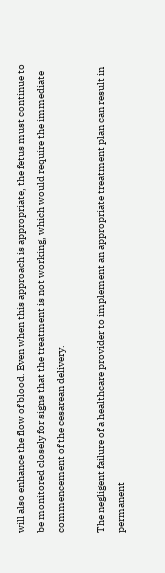will also enhance the flow of blood. Even when this approach is appropriate, the fetus must continue to be monitored closely for signs that the treatment is not working, which would require the immediate commencement of the cesarean delivery.

The negligent failure of a healthcare provider to implement an appropriate treatment plan can result in permanent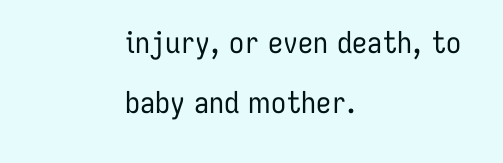injury, or even death, to baby and mother.